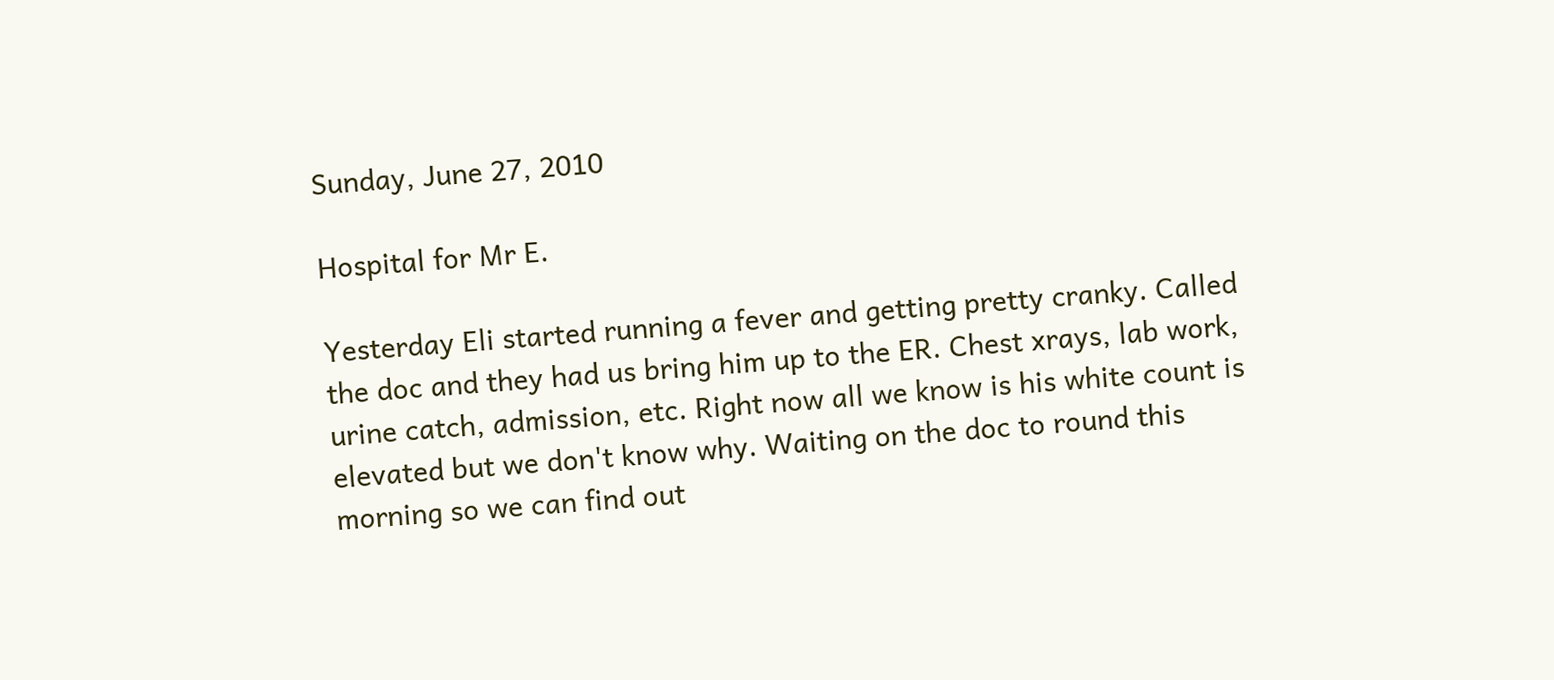Sunday, June 27, 2010

Hospital for Mr E.

Yesterday Eli started running a fever and getting pretty cranky. Called the doc and they had us bring him up to the ER. Chest xrays, lab work, urine catch, admission, etc. Right now all we know is his white count is elevated but we don't know why. Waiting on the doc to round this morning so we can find out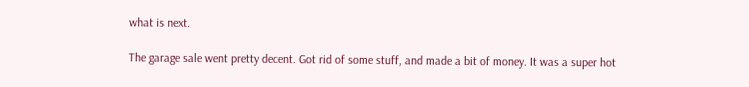what is next.

The garage sale went pretty decent. Got rid of some stuff, and made a bit of money. It was a super hot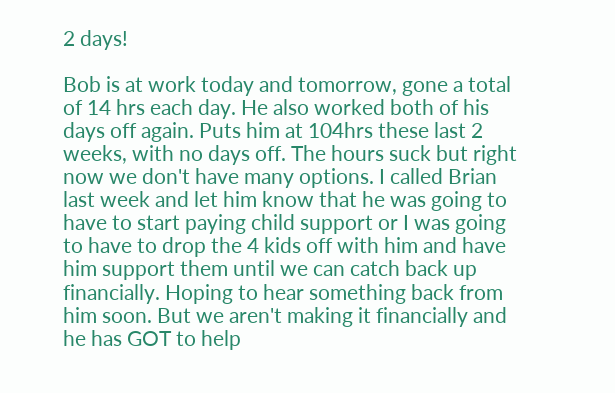2 days!

Bob is at work today and tomorrow, gone a total of 14 hrs each day. He also worked both of his days off again. Puts him at 104hrs these last 2 weeks, with no days off. The hours suck but right now we don't have many options. I called Brian last week and let him know that he was going to have to start paying child support or I was going to have to drop the 4 kids off with him and have him support them until we can catch back up financially. Hoping to hear something back from him soon. But we aren't making it financially and he has GOT to help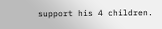support his 4 children.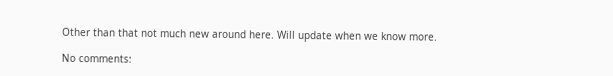Other than that not much new around here. Will update when we know more.

No comments: